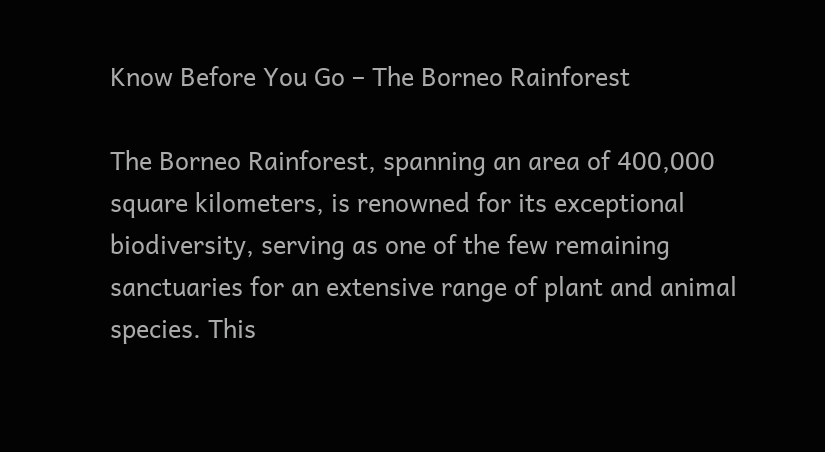Know Before You Go – The Borneo Rainforest

The Borneo Rainforest, spanning an area of 400,000 square kilometers, is renowned for its exceptional biodiversity, serving as one of the few remaining sanctuaries for an extensive range of plant and animal species. This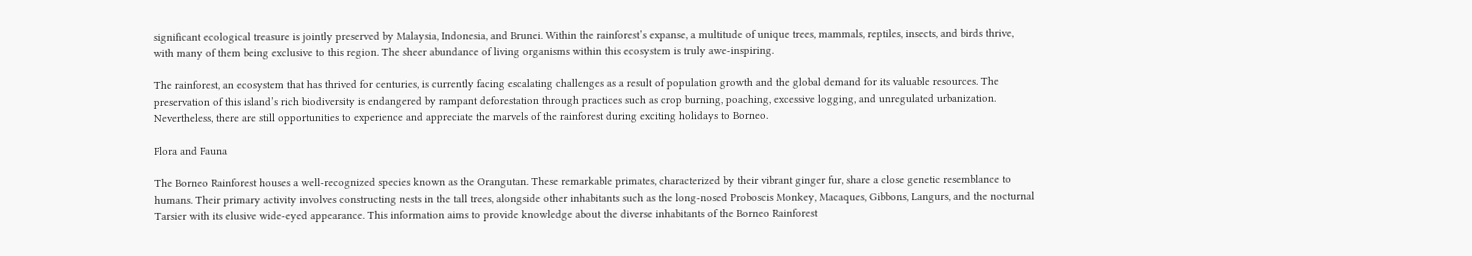significant ecological treasure is jointly preserved by Malaysia, Indonesia, and Brunei. Within the rainforest’s expanse, a multitude of unique trees, mammals, reptiles, insects, and birds thrive, with many of them being exclusive to this region. The sheer abundance of living organisms within this ecosystem is truly awe-inspiring.

The rainforest, an ecosystem that has thrived for centuries, is currently facing escalating challenges as a result of population growth and the global demand for its valuable resources. The preservation of this island’s rich biodiversity is endangered by rampant deforestation through practices such as crop burning, poaching, excessive logging, and unregulated urbanization. Nevertheless, there are still opportunities to experience and appreciate the marvels of the rainforest during exciting holidays to Borneo.

Flora and Fauna

The Borneo Rainforest houses a well-recognized species known as the Orangutan. These remarkable primates, characterized by their vibrant ginger fur, share a close genetic resemblance to humans. Their primary activity involves constructing nests in the tall trees, alongside other inhabitants such as the long-nosed Proboscis Monkey, Macaques, Gibbons, Langurs, and the nocturnal Tarsier with its elusive wide-eyed appearance. This information aims to provide knowledge about the diverse inhabitants of the Borneo Rainforest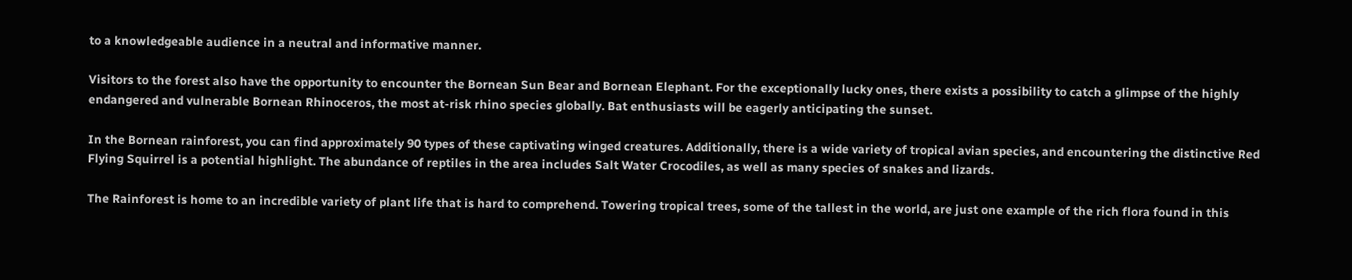to a knowledgeable audience in a neutral and informative manner.

Visitors to the forest also have the opportunity to encounter the Bornean Sun Bear and Bornean Elephant. For the exceptionally lucky ones, there exists a possibility to catch a glimpse of the highly endangered and vulnerable Bornean Rhinoceros, the most at-risk rhino species globally. Bat enthusiasts will be eagerly anticipating the sunset.

In the Bornean rainforest, you can find approximately 90 types of these captivating winged creatures. Additionally, there is a wide variety of tropical avian species, and encountering the distinctive Red Flying Squirrel is a potential highlight. The abundance of reptiles in the area includes Salt Water Crocodiles, as well as many species of snakes and lizards.

The Rainforest is home to an incredible variety of plant life that is hard to comprehend. Towering tropical trees, some of the tallest in the world, are just one example of the rich flora found in this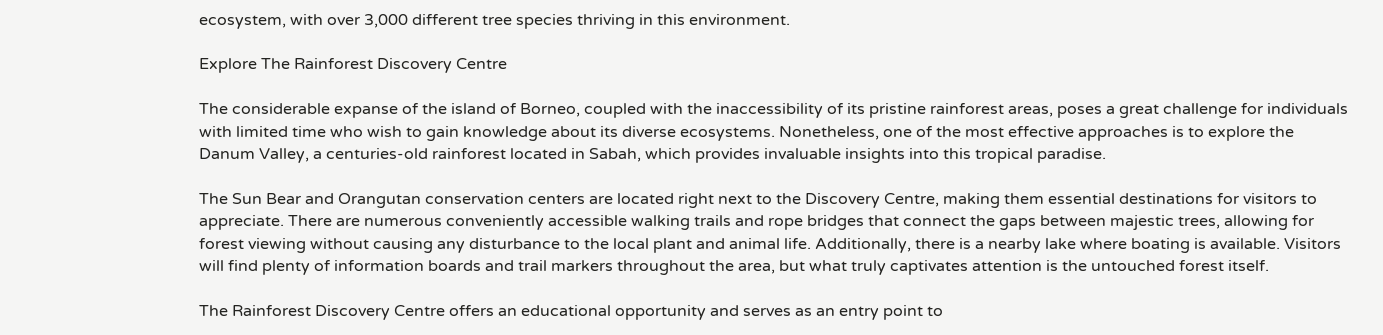ecosystem, with over 3,000 different tree species thriving in this environment.

Explore The Rainforest Discovery Centre

The considerable expanse of the island of Borneo, coupled with the inaccessibility of its pristine rainforest areas, poses a great challenge for individuals with limited time who wish to gain knowledge about its diverse ecosystems. Nonetheless, one of the most effective approaches is to explore the Danum Valley, a centuries-old rainforest located in Sabah, which provides invaluable insights into this tropical paradise.

The Sun Bear and Orangutan conservation centers are located right next to the Discovery Centre, making them essential destinations for visitors to appreciate. There are numerous conveniently accessible walking trails and rope bridges that connect the gaps between majestic trees, allowing for forest viewing without causing any disturbance to the local plant and animal life. Additionally, there is a nearby lake where boating is available. Visitors will find plenty of information boards and trail markers throughout the area, but what truly captivates attention is the untouched forest itself.

The Rainforest Discovery Centre offers an educational opportunity and serves as an entry point to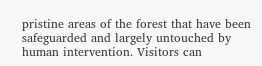pristine areas of the forest that have been safeguarded and largely untouched by human intervention. Visitors can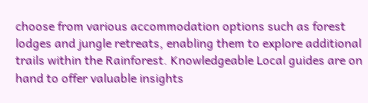choose from various accommodation options such as forest lodges and jungle retreats, enabling them to explore additional trails within the Rainforest. Knowledgeable Local guides are on hand to offer valuable insights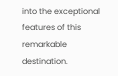into the exceptional features of this remarkable destination.